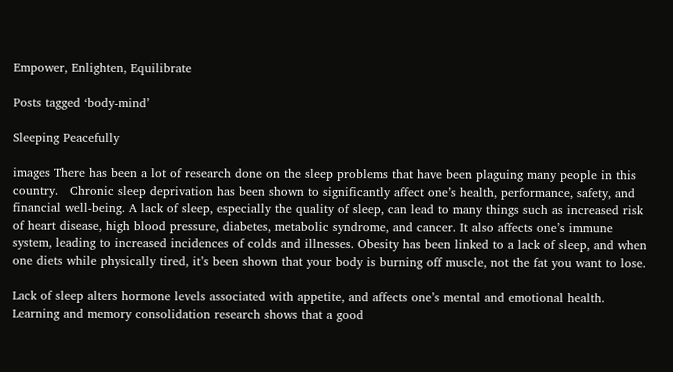Empower, Enlighten, Equilibrate

Posts tagged ‘body-mind’

Sleeping Peacefully

images There has been a lot of research done on the sleep problems that have been plaguing many people in this country.   Chronic sleep deprivation has been shown to significantly affect one’s health, performance, safety, and financial well-being. A lack of sleep, especially the quality of sleep, can lead to many things such as increased risk of heart disease, high blood pressure, diabetes, metabolic syndrome, and cancer. It also affects one’s immune system, leading to increased incidences of colds and illnesses. Obesity has been linked to a lack of sleep, and when one diets while physically tired, it’s been shown that your body is burning off muscle, not the fat you want to lose.

Lack of sleep alters hormone levels associated with appetite, and affects one’s mental and emotional health. Learning and memory consolidation research shows that a good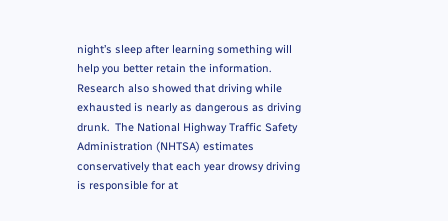night’s sleep after learning something will help you better retain the information. Research also showed that driving while exhausted is nearly as dangerous as driving drunk.  The National Highway Traffic Safety Administration (NHTSA) estimates conservatively that each year drowsy driving is responsible for at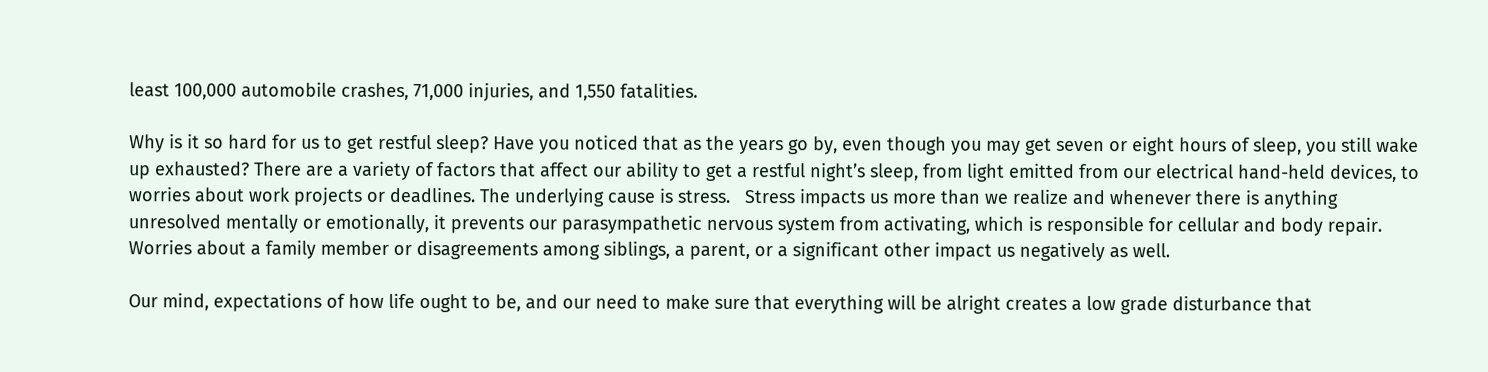least 100,000 automobile crashes, 71,000 injuries, and 1,550 fatalities.

Why is it so hard for us to get restful sleep? Have you noticed that as the years go by, even though you may get seven or eight hours of sleep, you still wake up exhausted? There are a variety of factors that affect our ability to get a restful night’s sleep, from light emitted from our electrical hand-held devices, to worries about work projects or deadlines. The underlying cause is stress.   Stress impacts us more than we realize and whenever there is anything unresolved mentally or emotionally, it prevents our parasympathetic nervous system from activating, which is responsible for cellular and body repair. Worries about a family member or disagreements among siblings, a parent, or a significant other impact us negatively as well.

Our mind, expectations of how life ought to be, and our need to make sure that everything will be alright creates a low grade disturbance that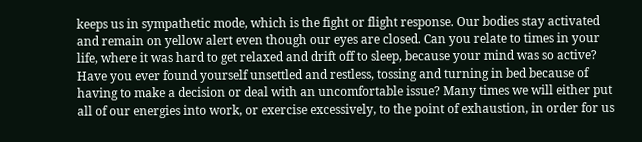keeps us in sympathetic mode, which is the fight or flight response. Our bodies stay activated and remain on yellow alert even though our eyes are closed. Can you relate to times in your life, where it was hard to get relaxed and drift off to sleep, because your mind was so active? Have you ever found yourself unsettled and restless, tossing and turning in bed because of having to make a decision or deal with an uncomfortable issue? Many times we will either put all of our energies into work, or exercise excessively, to the point of exhaustion, in order for us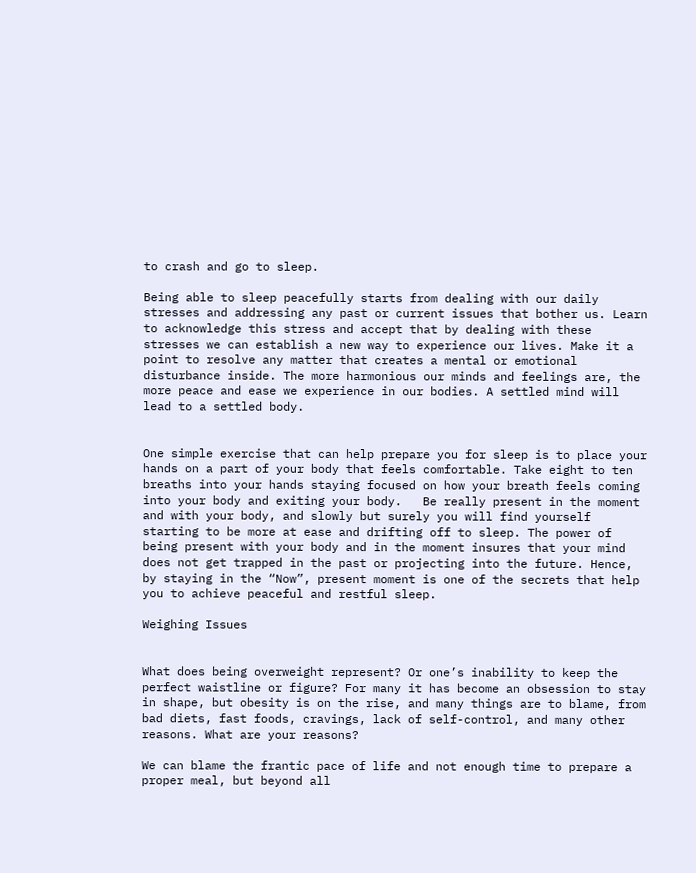to crash and go to sleep.

Being able to sleep peacefully starts from dealing with our daily stresses and addressing any past or current issues that bother us. Learn to acknowledge this stress and accept that by dealing with these stresses we can establish a new way to experience our lives. Make it a point to resolve any matter that creates a mental or emotional disturbance inside. The more harmonious our minds and feelings are, the more peace and ease we experience in our bodies. A settled mind will lead to a settled body.


One simple exercise that can help prepare you for sleep is to place your hands on a part of your body that feels comfortable. Take eight to ten breaths into your hands staying focused on how your breath feels coming into your body and exiting your body.   Be really present in the moment and with your body, and slowly but surely you will find yourself starting to be more at ease and drifting off to sleep. The power of being present with your body and in the moment insures that your mind does not get trapped in the past or projecting into the future. Hence, by staying in the “Now”, present moment is one of the secrets that help you to achieve peaceful and restful sleep.

Weighing Issues


What does being overweight represent? Or one’s inability to keep the perfect waistline or figure? For many it has become an obsession to stay in shape, but obesity is on the rise, and many things are to blame, from bad diets, fast foods, cravings, lack of self-control, and many other reasons. What are your reasons?

We can blame the frantic pace of life and not enough time to prepare a proper meal, but beyond all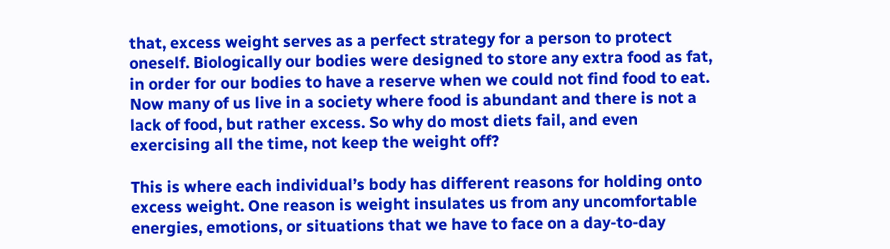that, excess weight serves as a perfect strategy for a person to protect oneself. Biologically our bodies were designed to store any extra food as fat, in order for our bodies to have a reserve when we could not find food to eat. Now many of us live in a society where food is abundant and there is not a lack of food, but rather excess. So why do most diets fail, and even exercising all the time, not keep the weight off?

This is where each individual’s body has different reasons for holding onto excess weight. One reason is weight insulates us from any uncomfortable energies, emotions, or situations that we have to face on a day-to-day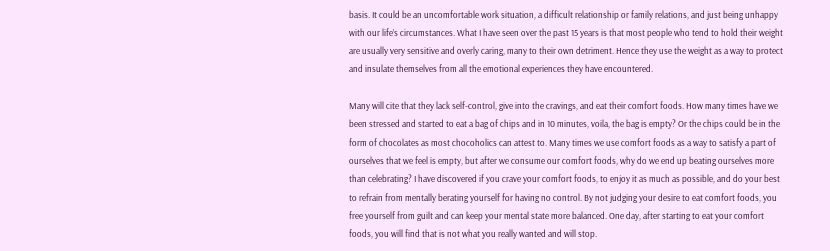basis. It could be an uncomfortable work situation, a difficult relationship or family relations, and just being unhappy with our life’s circumstances. What I have seen over the past 15 years is that most people who tend to hold their weight are usually very sensitive and overly caring, many to their own detriment. Hence they use the weight as a way to protect and insulate themselves from all the emotional experiences they have encountered.

Many will cite that they lack self-control, give into the cravings, and eat their comfort foods. How many times have we been stressed and started to eat a bag of chips and in 10 minutes, voila, the bag is empty? Or the chips could be in the form of chocolates as most chocoholics can attest to. Many times we use comfort foods as a way to satisfy a part of ourselves that we feel is empty, but after we consume our comfort foods, why do we end up beating ourselves more than celebrating? I have discovered if you crave your comfort foods, to enjoy it as much as possible, and do your best to refrain from mentally berating yourself for having no control. By not judging your desire to eat comfort foods, you free yourself from guilt and can keep your mental state more balanced. One day, after starting to eat your comfort foods, you will find that is not what you really wanted and will stop.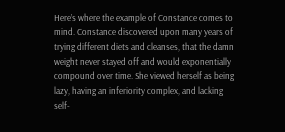Here’s where the example of Constance comes to mind. Constance discovered upon many years of trying different diets and cleanses, that the damn weight never stayed off and would exponentially compound over time. She viewed herself as being lazy, having an inferiority complex, and lacking self-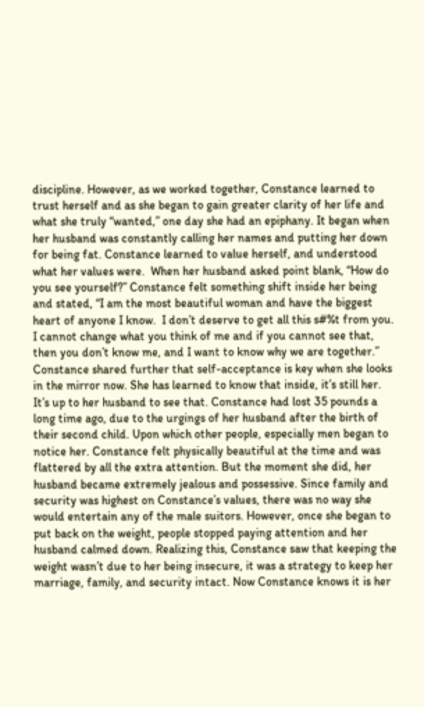discipline. However, as we worked together, Constance learned to trust herself and as she began to gain greater clarity of her life and what she truly “wanted,” one day she had an epiphany. It began when her husband was constantly calling her names and putting her down for being fat. Constance learned to value herself, and understood what her values were.  When her husband asked point blank, “How do you see yourself?” Constance felt something shift inside her being and stated, “I am the most beautiful woman and have the biggest heart of anyone I know.  I don’t deserve to get all this s#%t from you. I cannot change what you think of me and if you cannot see that, then you don’t know me, and I want to know why we are together.”
Constance shared further that self-acceptance is key when she looks in the mirror now. She has learned to know that inside, it’s still her. It’s up to her husband to see that. Constance had lost 35 pounds a long time ago, due to the urgings of her husband after the birth of their second child. Upon which other people, especially men began to notice her. Constance felt physically beautiful at the time and was flattered by all the extra attention. But the moment she did, her husband became extremely jealous and possessive. Since family and security was highest on Constance’s values, there was no way she would entertain any of the male suitors. However, once she began to put back on the weight, people stopped paying attention and her husband calmed down. Realizing this, Constance saw that keeping the weight wasn’t due to her being insecure, it was a strategy to keep her marriage, family, and security intact. Now Constance knows it is her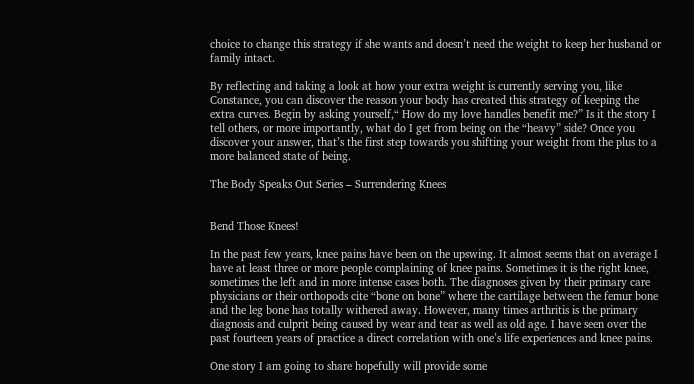choice to change this strategy if she wants and doesn’t need the weight to keep her husband or family intact.

By reflecting and taking a look at how your extra weight is currently serving you, like Constance, you can discover the reason your body has created this strategy of keeping the extra curves. Begin by asking yourself,“ How do my love handles benefit me?” Is it the story I tell others, or more importantly, what do I get from being on the “heavy” side? Once you discover your answer, that’s the first step towards you shifting your weight from the plus to a more balanced state of being.

The Body Speaks Out Series – Surrendering Knees


Bend Those Knees!

In the past few years, knee pains have been on the upswing. It almost seems that on average I have at least three or more people complaining of knee pains. Sometimes it is the right knee, sometimes the left and in more intense cases both. The diagnoses given by their primary care physicians or their orthopods cite “bone on bone” where the cartilage between the femur bone and the leg bone has totally withered away. However, many times arthritis is the primary diagnosis and culprit being caused by wear and tear as well as old age. I have seen over the past fourteen years of practice a direct correlation with one’s life experiences and knee pains.

One story I am going to share hopefully will provide some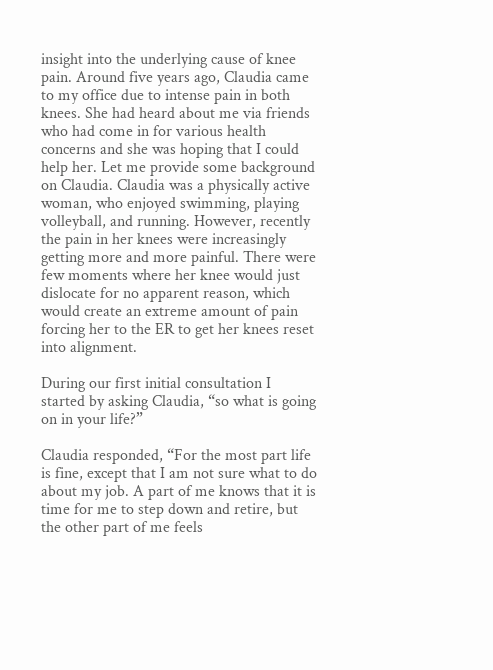insight into the underlying cause of knee pain. Around five years ago, Claudia came to my office due to intense pain in both knees. She had heard about me via friends who had come in for various health concerns and she was hoping that I could help her. Let me provide some background on Claudia. Claudia was a physically active woman, who enjoyed swimming, playing volleyball, and running. However, recently the pain in her knees were increasingly getting more and more painful. There were few moments where her knee would just dislocate for no apparent reason, which would create an extreme amount of pain forcing her to the ER to get her knees reset into alignment.

During our first initial consultation I started by asking Claudia, “so what is going on in your life?”

Claudia responded, “For the most part life is fine, except that I am not sure what to do about my job. A part of me knows that it is time for me to step down and retire, but the other part of me feels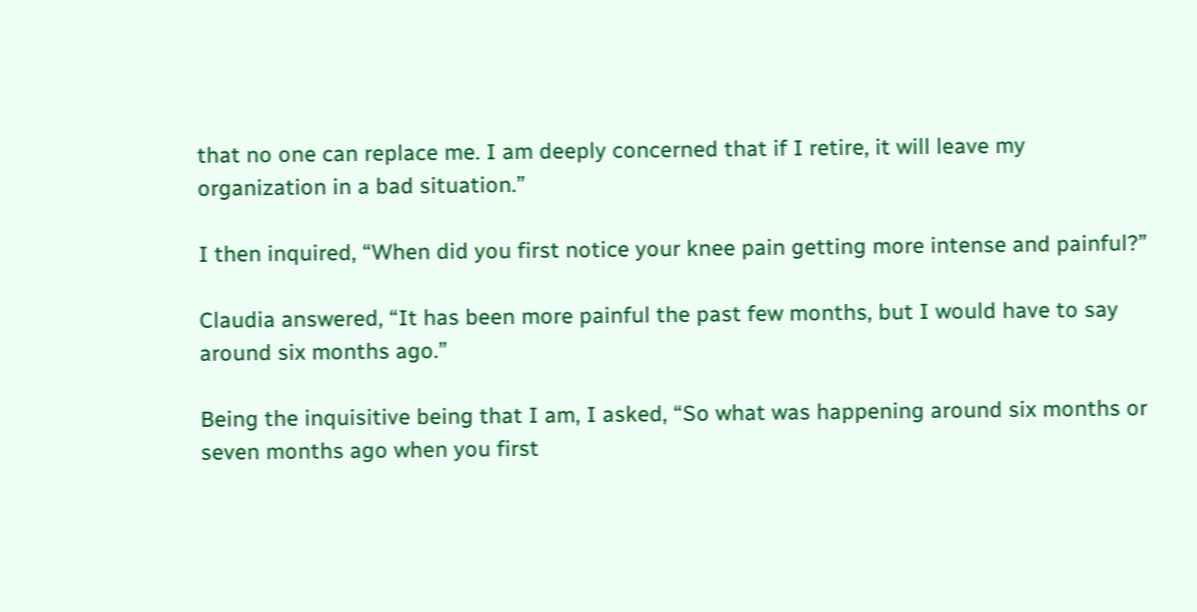that no one can replace me. I am deeply concerned that if I retire, it will leave my organization in a bad situation.”

I then inquired, “When did you first notice your knee pain getting more intense and painful?”

Claudia answered, “It has been more painful the past few months, but I would have to say around six months ago.”

Being the inquisitive being that I am, I asked, “So what was happening around six months or seven months ago when you first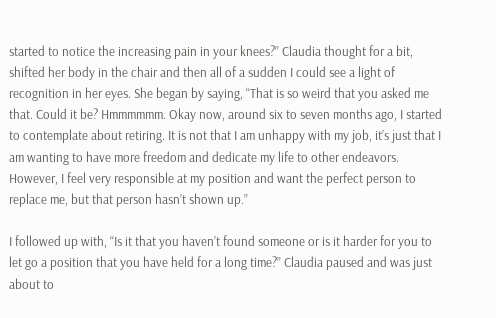started to notice the increasing pain in your knees?” Claudia thought for a bit, shifted her body in the chair and then all of a sudden I could see a light of recognition in her eyes. She began by saying, “That is so weird that you asked me that. Could it be? Hmmmmmm. Okay now, around six to seven months ago, I started to contemplate about retiring. It is not that I am unhappy with my job, it’s just that I am wanting to have more freedom and dedicate my life to other endeavors. However, I feel very responsible at my position and want the perfect person to replace me, but that person hasn’t shown up.”

I followed up with, “Is it that you haven’t found someone or is it harder for you to let go a position that you have held for a long time?” Claudia paused and was just about to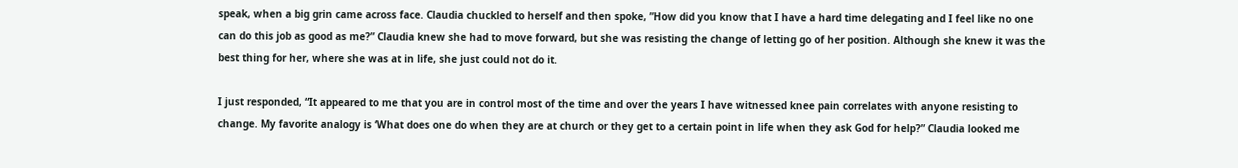speak, when a big grin came across face. Claudia chuckled to herself and then spoke, ”How did you know that I have a hard time delegating and I feel like no one can do this job as good as me?” Claudia knew she had to move forward, but she was resisting the change of letting go of her position. Although she knew it was the best thing for her, where she was at in life, she just could not do it.

I just responded, “It appeared to me that you are in control most of the time and over the years I have witnessed knee pain correlates with anyone resisting to change. My favorite analogy is ‘What does one do when they are at church or they get to a certain point in life when they ask God for help?” Claudia looked me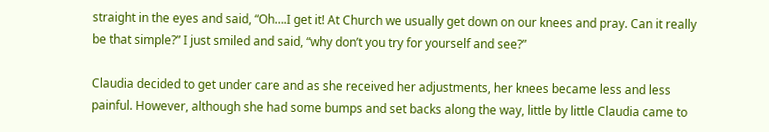straight in the eyes and said, “Oh….I get it! At Church we usually get down on our knees and pray. Can it really be that simple?” I just smiled and said, “why don’t you try for yourself and see?”

Claudia decided to get under care and as she received her adjustments, her knees became less and less painful. However, although she had some bumps and set backs along the way, little by little Claudia came to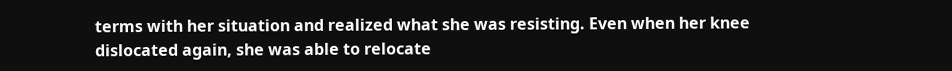terms with her situation and realized what she was resisting. Even when her knee dislocated again, she was able to relocate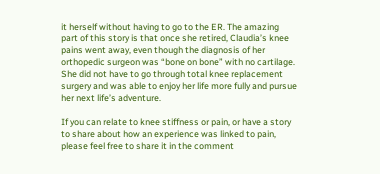it herself without having to go to the ER. The amazing part of this story is that once she retired, Claudia’s knee pains went away, even though the diagnosis of her orthopedic surgeon was “bone on bone” with no cartilage. She did not have to go through total knee replacement surgery and was able to enjoy her life more fully and pursue her next life’s adventure.

If you can relate to knee stiffness or pain, or have a story to share about how an experience was linked to pain, please feel free to share it in the comment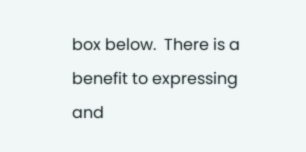box below.  There is a benefit to expressing and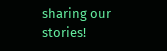sharing our stories!